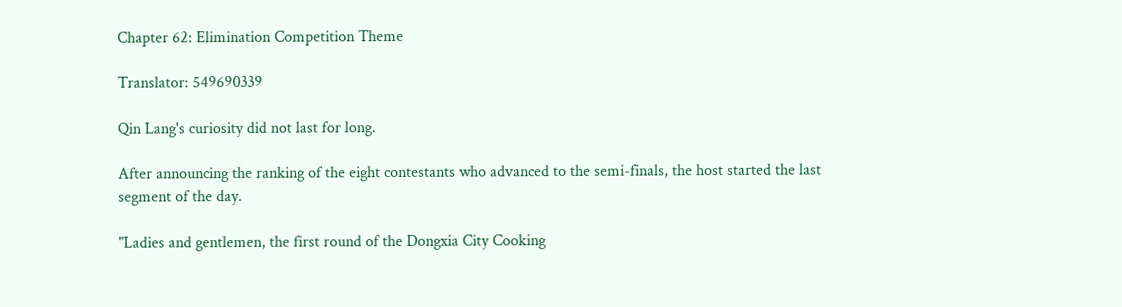Chapter 62: Elimination Competition Theme

Translator: 549690339

Qin Lang's curiosity did not last for long.

After announcing the ranking of the eight contestants who advanced to the semi-finals, the host started the last segment of the day.

"Ladies and gentlemen, the first round of the Dongxia City Cooking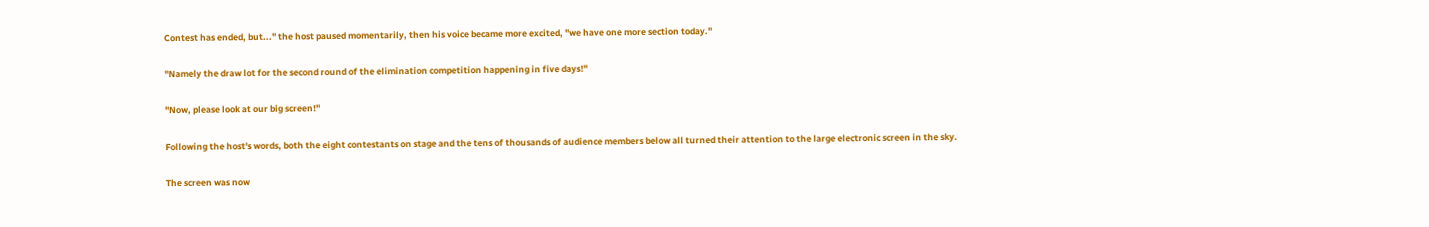Contest has ended, but..." the host paused momentarily, then his voice became more excited, "we have one more section today."

"Namely the draw lot for the second round of the elimination competition happening in five days!"

"Now, please look at our big screen!"

Following the host's words, both the eight contestants on stage and the tens of thousands of audience members below all turned their attention to the large electronic screen in the sky.

The screen was now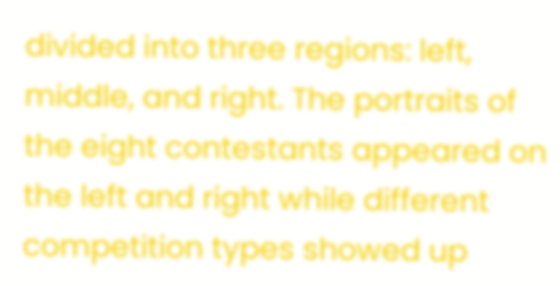divided into three regions: left, middle, and right. The portraits of the eight contestants appeared on the left and right while different competition types showed up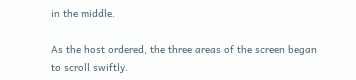in the middle.

As the host ordered, the three areas of the screen began to scroll swiftly.